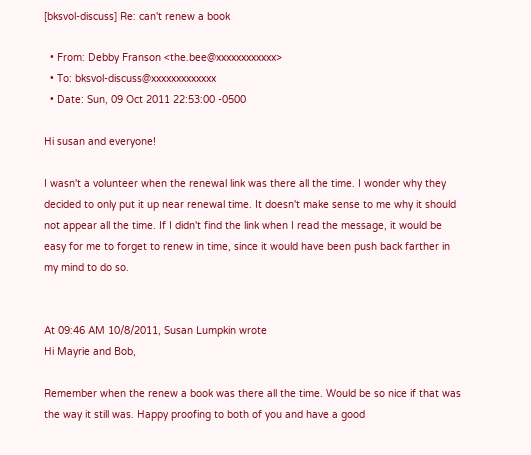[bksvol-discuss] Re: can't renew a book

  • From: Debby Franson <the.bee@xxxxxxxxxxxx>
  • To: bksvol-discuss@xxxxxxxxxxxxx
  • Date: Sun, 09 Oct 2011 22:53:00 -0500

Hi susan and everyone!

I wasn't a volunteer when the renewal link was there all the time. I wonder why they decided to only put it up near renewal time. It doesn't make sense to me why it should not appear all the time. If I didn't find the link when I read the message, it would be easy for me to forget to renew in time, since it would have been push back farther in my mind to do so.


At 09:46 AM 10/8/2011, Susan Lumpkin wrote
Hi Mayrie and Bob,

Remember when the renew a book was there all the time. Would be so nice if that was the way it still was. Happy proofing to both of you and have a good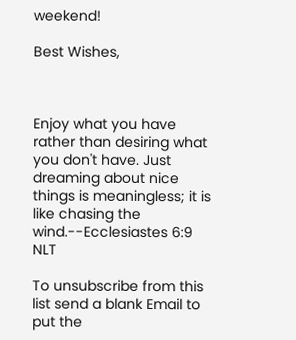weekend!

Best Wishes,



Enjoy what you have rather than desiring what you don't have. Just dreaming about nice things is meaningless; it is like chasing the wind.--Ecclesiastes 6:9 NLT

To unsubscribe from this list send a blank Email to
put the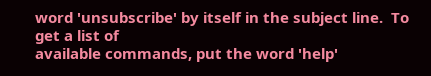word 'unsubscribe' by itself in the subject line.  To get a list of
available commands, put the word 'help'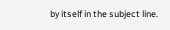by itself in the subject line.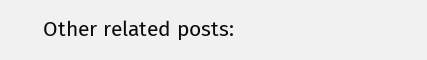Other related posts: